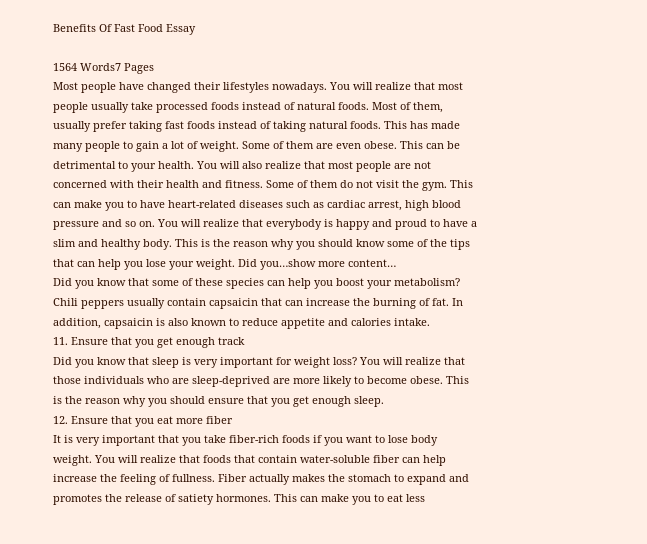Benefits Of Fast Food Essay

1564 Words7 Pages
Most people have changed their lifestyles nowadays. You will realize that most people usually take processed foods instead of natural foods. Most of them, usually prefer taking fast foods instead of taking natural foods. This has made many people to gain a lot of weight. Some of them are even obese. This can be detrimental to your health. You will also realize that most people are not concerned with their health and fitness. Some of them do not visit the gym. This can make you to have heart-related diseases such as cardiac arrest, high blood pressure and so on. You will realize that everybody is happy and proud to have a slim and healthy body. This is the reason why you should know some of the tips that can help you lose your weight. Did you…show more content…
Did you know that some of these species can help you boost your metabolism? Chili peppers usually contain capsaicin that can increase the burning of fat. In addition, capsaicin is also known to reduce appetite and calories intake.
11. Ensure that you get enough track
Did you know that sleep is very important for weight loss? You will realize that those individuals who are sleep-deprived are more likely to become obese. This is the reason why you should ensure that you get enough sleep.
12. Ensure that you eat more fiber
It is very important that you take fiber-rich foods if you want to lose body weight. You will realize that foods that contain water-soluble fiber can help increase the feeling of fullness. Fiber actually makes the stomach to expand and promotes the release of satiety hormones. This can make you to eat less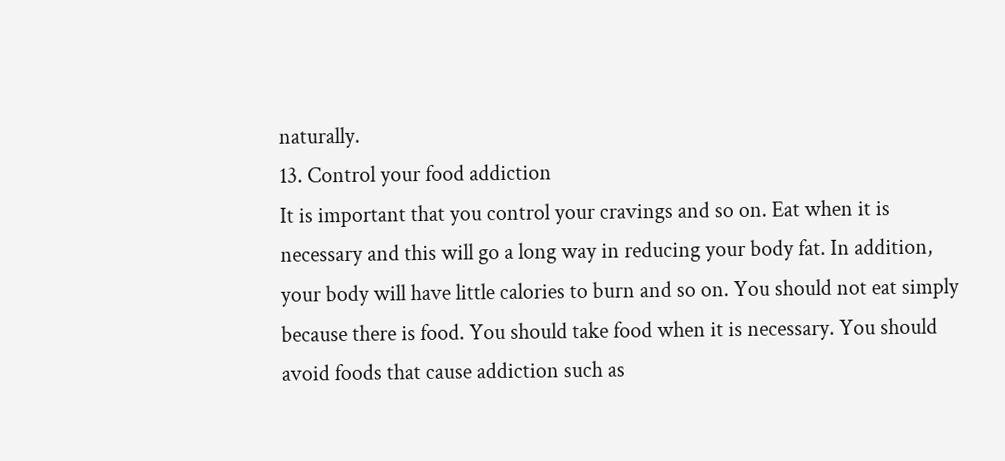naturally.
13. Control your food addiction
It is important that you control your cravings and so on. Eat when it is necessary and this will go a long way in reducing your body fat. In addition, your body will have little calories to burn and so on. You should not eat simply because there is food. You should take food when it is necessary. You should avoid foods that cause addiction such as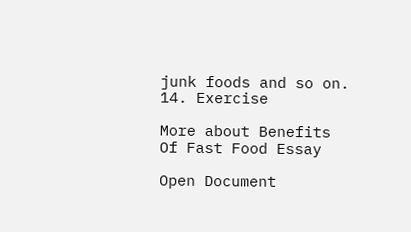junk foods and so on.
14. Exercise

More about Benefits Of Fast Food Essay

Open Document